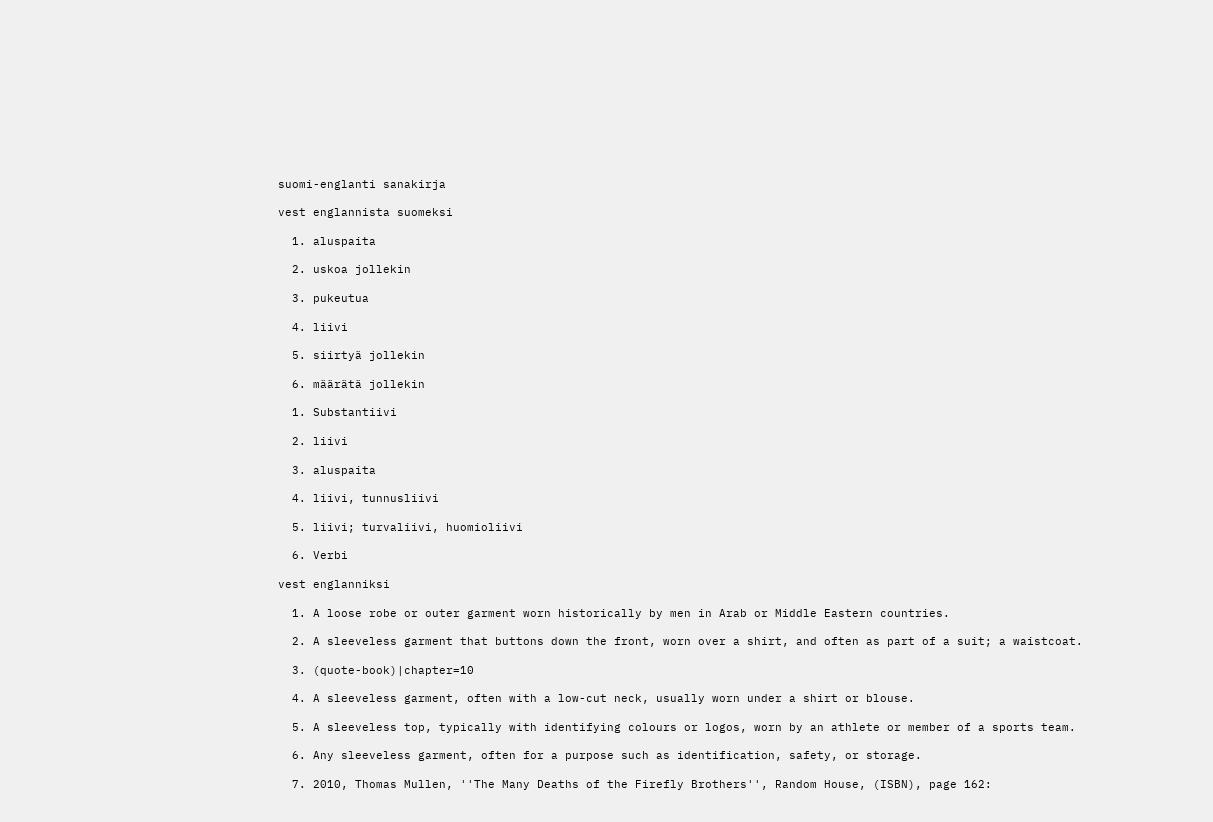suomi-englanti sanakirja

vest englannista suomeksi

  1. aluspaita

  2. uskoa jollekin

  3. pukeutua

  4. liivi

  5. siirtyä jollekin

  6. määrätä jollekin

  1. Substantiivi

  2. liivi

  3. aluspaita

  4. liivi, tunnusliivi

  5. liivi; turvaliivi, huomioliivi

  6. Verbi

vest englanniksi

  1. A loose robe or outer garment worn historically by men in Arab or Middle Eastern countries.

  2. A sleeveless garment that buttons down the front, worn over a shirt, and often as part of a suit; a waistcoat.

  3. (quote-book)|chapter=10

  4. A sleeveless garment, often with a low-cut neck, usually worn under a shirt or blouse.

  5. A sleeveless top, typically with identifying colours or logos, worn by an athlete or member of a sports team.

  6. Any sleeveless garment, often for a purpose such as identification, safety, or storage.

  7. 2010, Thomas Mullen, ''The Many Deaths of the Firefly Brothers'', Random House, (ISBN), page 162: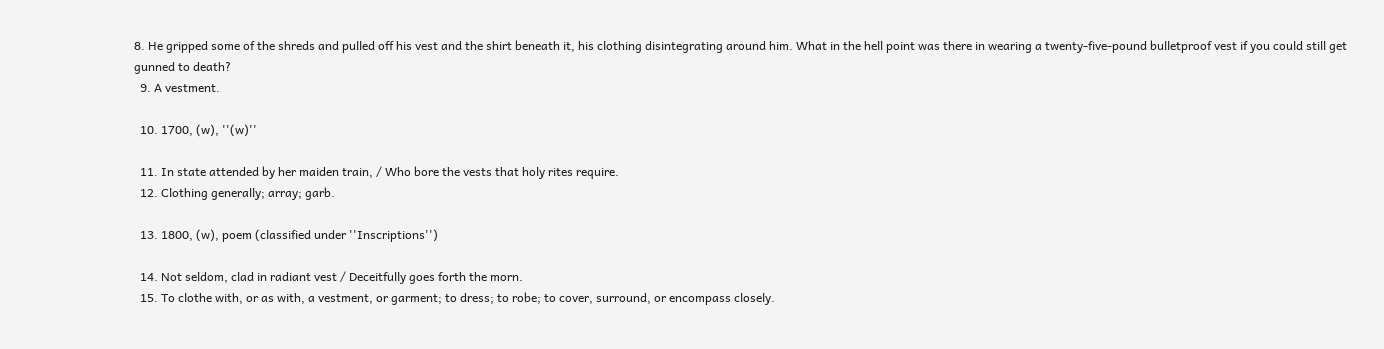8. He gripped some of the shreds and pulled off his vest and the shirt beneath it, his clothing disintegrating around him. What in the hell point was there in wearing a twenty-five-pound bulletproof vest if you could still get gunned to death?
  9. A vestment.

  10. 1700, (w), ''(w)''

  11. In state attended by her maiden train, / Who bore the vests that holy rites require.
  12. Clothing generally; array; garb.

  13. 1800, (w), poem (classified under ''Inscriptions'')

  14. Not seldom, clad in radiant vest / Deceitfully goes forth the morn.
  15. To clothe with, or as with, a vestment, or garment; to dress; to robe; to cover, surround, or encompass closely.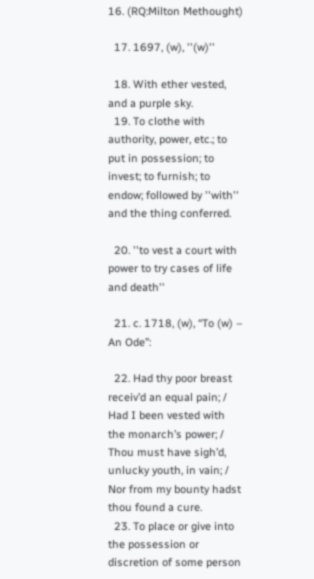16. (RQ:Milton Methought)

  17. 1697, (w), ''(w)''

  18. With ether vested, and a purple sky.
  19. To clothe with authority, power, etc.; to put in possession; to invest; to furnish; to endow; followed by ''with'' and the thing conferred.

  20. ''to vest a court with power to try cases of life and death''

  21. c. 1718, (w), “To (w) – An Ode”:

  22. Had thy poor breast receiv’d an equal pain; / Had I been vested with the monarch’s power; / Thou must have sigh’d, unlucky youth, in vain; / Nor from my bounty hadst thou found a cure.
  23. To place or give into the possession or discretion of some person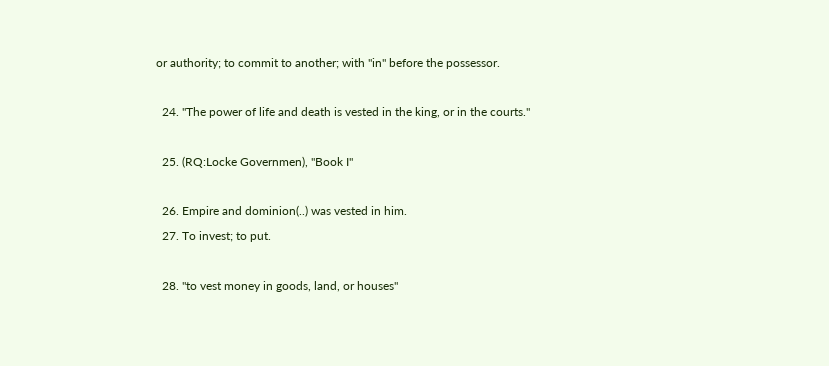or authority; to commit to another; with ''in'' before the possessor.

  24. ''The power of life and death is vested in the king, or in the courts.''

  25. (RQ:Locke Governmen), ''Book I''

  26. Empire and dominion(..) was vested in him.
  27. To invest; to put.

  28. ''to vest money in goods, land, or houses''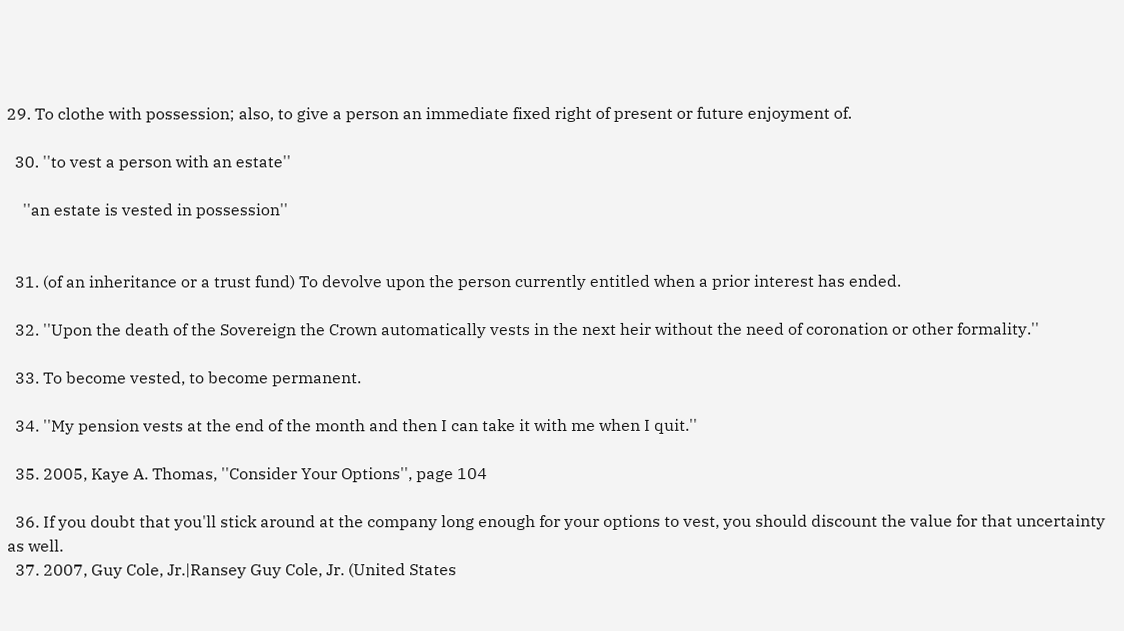29. To clothe with possession; also, to give a person an immediate fixed right of present or future enjoyment of.

  30. ''to vest a person with an estate''

    ''an estate is vested in possession''


  31. (of an inheritance or a trust fund) To devolve upon the person currently entitled when a prior interest has ended.

  32. ''Upon the death of the Sovereign the Crown automatically vests in the next heir without the need of coronation or other formality.''

  33. To become vested, to become permanent.

  34. ''My pension vests at the end of the month and then I can take it with me when I quit.''

  35. 2005, Kaye A. Thomas, ''Consider Your Options'', page 104

  36. If you doubt that you'll stick around at the company long enough for your options to vest, you should discount the value for that uncertainty as well.
  37. 2007, Guy Cole, Jr.|Ransey Guy Cole, Jr. (United States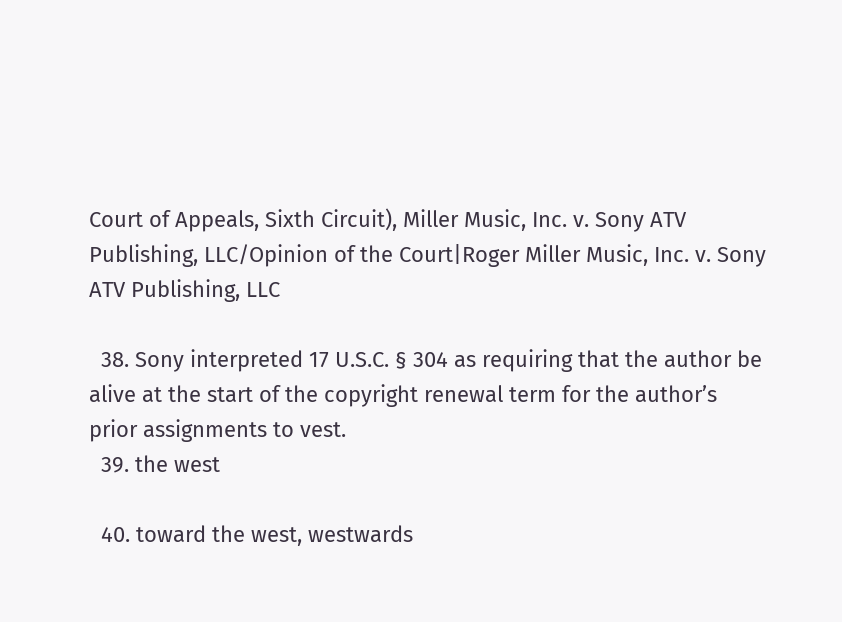Court of Appeals, Sixth Circuit), Miller Music, Inc. v. Sony ATV Publishing, LLC/Opinion of the Court|Roger Miller Music, Inc. v. Sony ATV Publishing, LLC

  38. Sony interpreted 17 U.S.C. § 304 as requiring that the author be alive at the start of the copyright renewal term for the author’s prior assignments to vest.
  39. the west

  40. toward the west, westwards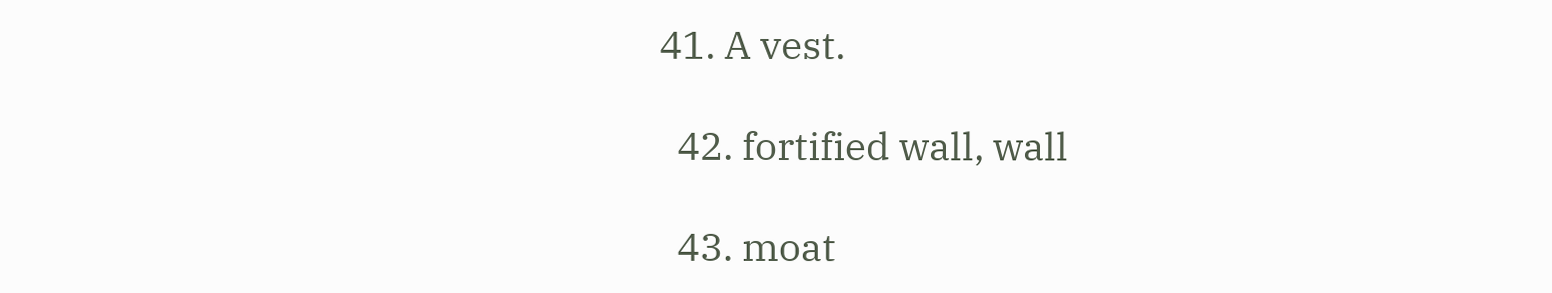41. A vest.

  42. fortified wall, wall

  43. moat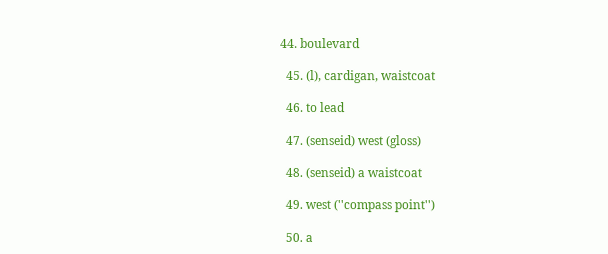44. boulevard

  45. (l), cardigan, waistcoat

  46. to lead

  47. (senseid) west (gloss)

  48. (senseid) a waistcoat

  49. west (''compass point'')

  50. a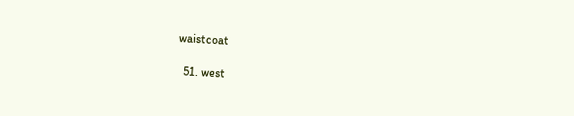waistcoat

  51. west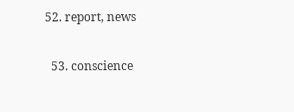52. report, news

  53. conscience